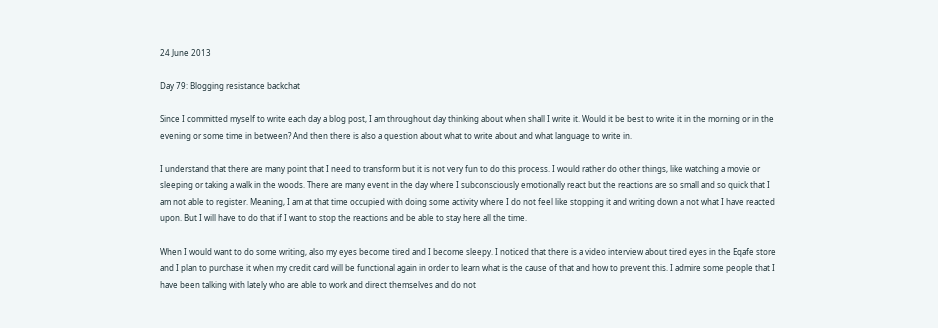24 June 2013

Day 79: Blogging resistance backchat

Since I committed myself to write each day a blog post, I am throughout day thinking about when shall I write it. Would it be best to write it in the morning or in the evening or some time in between? And then there is also a question about what to write about and what language to write in.

I understand that there are many point that I need to transform but it is not very fun to do this process. I would rather do other things, like watching a movie or sleeping or taking a walk in the woods. There are many event in the day where I subconsciously emotionally react but the reactions are so small and so quick that I am not able to register. Meaning, I am at that time occupied with doing some activity where I do not feel like stopping it and writing down a not what I have reacted upon. But I will have to do that if I want to stop the reactions and be able to stay here all the time.

When I would want to do some writing, also my eyes become tired and I become sleepy. I noticed that there is a video interview about tired eyes in the Eqafe store and I plan to purchase it when my credit card will be functional again in order to learn what is the cause of that and how to prevent this. I admire some people that I have been talking with lately who are able to work and direct themselves and do not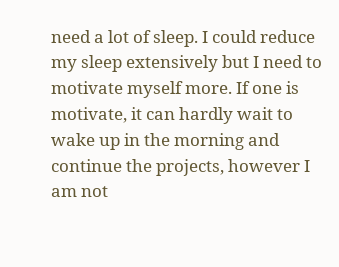need a lot of sleep. I could reduce my sleep extensively but I need to motivate myself more. If one is motivate, it can hardly wait to wake up in the morning and continue the projects, however I am not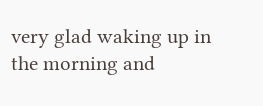very glad waking up in the morning and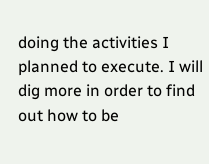doing the activities I planned to execute. I will dig more in order to find out how to be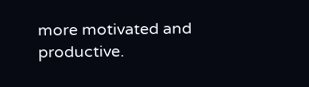more motivated and productive.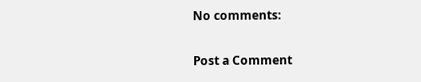No comments:

Post a Comment